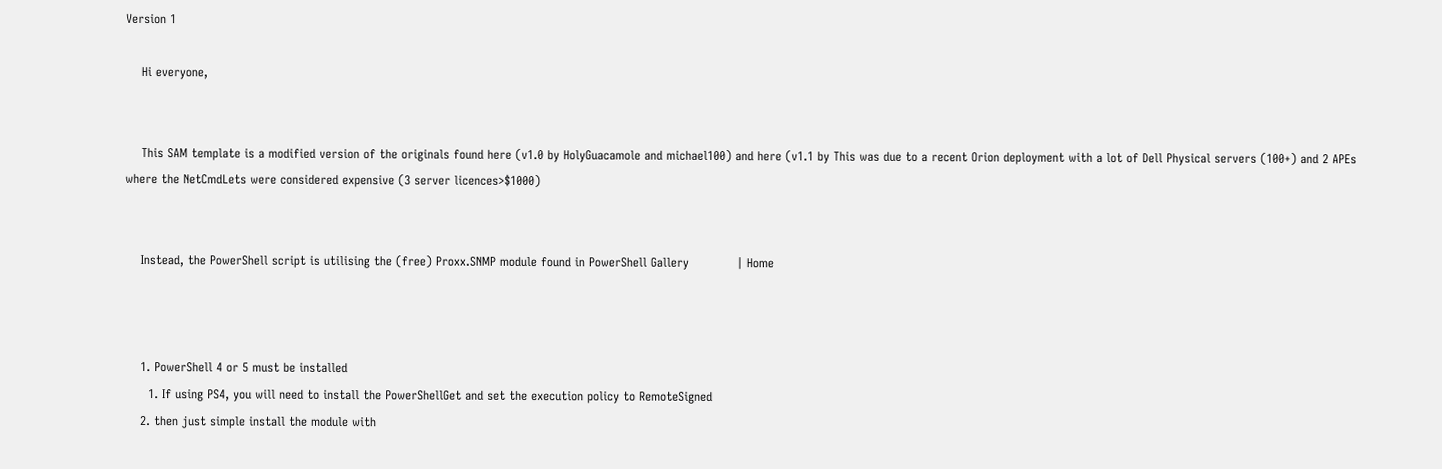Version 1

    Hi everyone,


    This SAM template is a modified version of the originals found here (v1.0 by HolyGuacamole and michael100) and here (v1.1 by This was due to a recent Orion deployment with a lot of Dell Physical servers (100+) and 2 APEs where the NetCmdLets were considered expensive (3 server licences>$1000)


    Instead, the PowerShell script is utilising the (free) Proxx.SNMP module found in PowerShell Gallery            | Home



    1. PowerShell 4 or 5 must be installed
      1. If using PS4, you will need to install the PowerShellGet and set the execution policy to RemoteSigned
    2. then just simple install the module with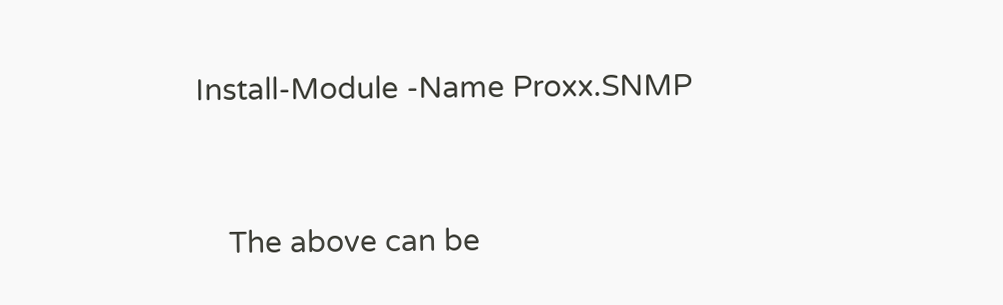Install-Module -Name Proxx.SNMP


    The above can be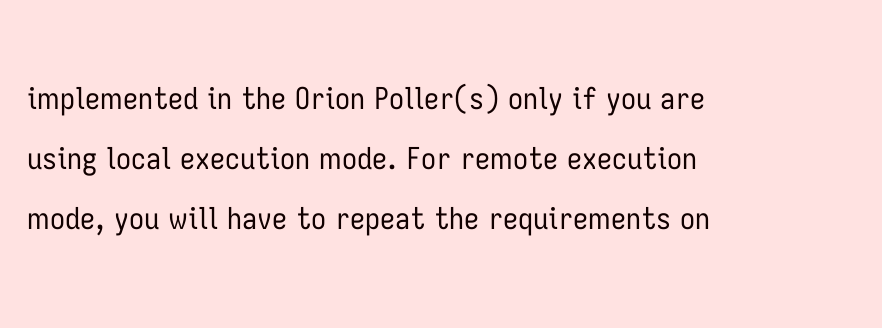implemented in the Orion Poller(s) only if you are using local execution mode. For remote execution mode, you will have to repeat the requirements on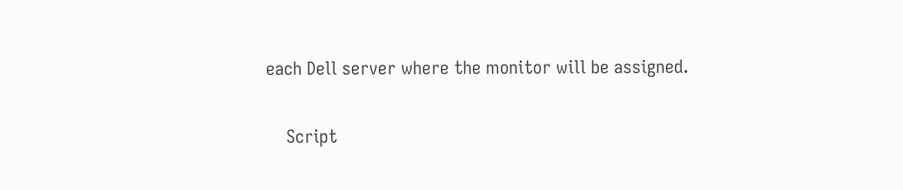each Dell server where the monitor will be assigned.


    Script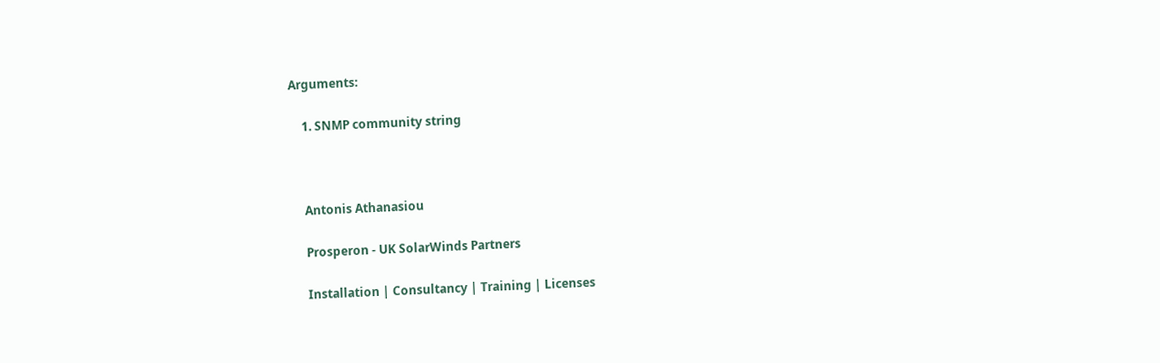Arguments:

    1. SNMP community string



    Antonis Athanasiou

    Prosperon - UK SolarWinds Partners

    Installation | Consultancy | Training | Licenses